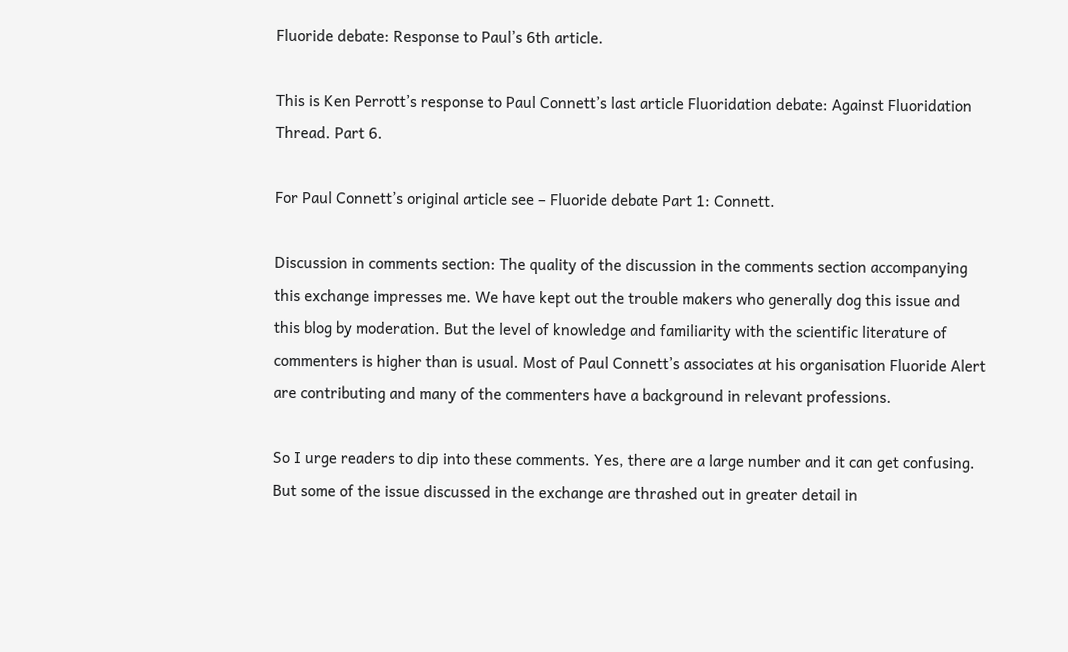Fluoride debate: Response to Paul’s 6th article.

This is Ken Perrott’s response to Paul Connett’s last article Fluoridation debate: Against Fluoridation Thread. Part 6.

For Paul Connett’s original article see – Fluoride debate Part 1: Connett.

Discussion in comments section: The quality of the discussion in the comments section accompanying this exchange impresses me. We have kept out the trouble makers who generally dog this issue and this blog by moderation. But the level of knowledge and familiarity with the scientific literature of commenters is higher than is usual. Most of Paul Connett’s associates at his organisation Fluoride Alert are contributing and many of the commenters have a background in relevant professions.

So I urge readers to dip into these comments. Yes, there are a large number and it can get confusing. But some of the issue discussed in the exchange are thrashed out in greater detail in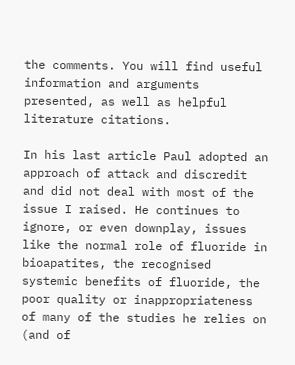the comments. You will find useful information and arguments presented, as well as helpful literature citations.

In his last article Paul adopted an approach of attack and discredit and did not deal with most of the issue I raised. He continues to ignore, or even downplay, issues like the normal role of fluoride in bioapatites, the recognised systemic benefits of fluoride, the poor quality or inappropriateness of many of the studies he relies on (and of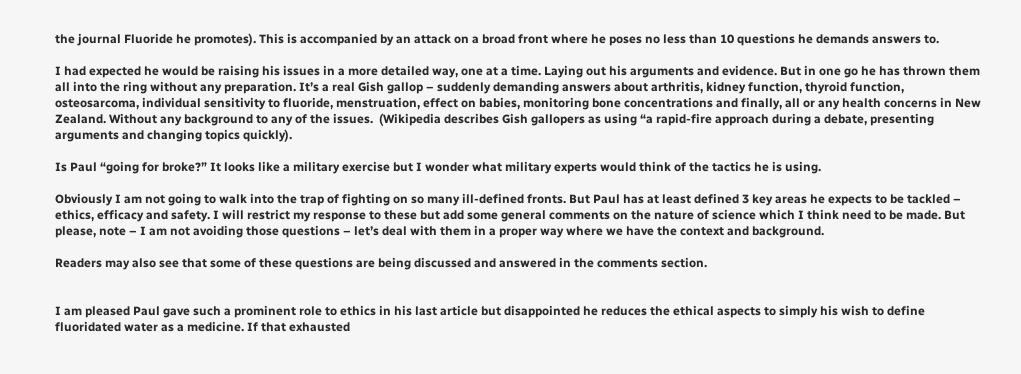the journal Fluoride he promotes). This is accompanied by an attack on a broad front where he poses no less than 10 questions he demands answers to.

I had expected he would be raising his issues in a more detailed way, one at a time. Laying out his arguments and evidence. But in one go he has thrown them all into the ring without any preparation. It’s a real Gish gallop – suddenly demanding answers about arthritis, kidney function, thyroid function, osteosarcoma, individual sensitivity to fluoride, menstruation, effect on babies, monitoring bone concentrations and finally, all or any health concerns in New Zealand. Without any background to any of the issues.  (Wikipedia describes Gish gallopers as using “a rapid-fire approach during a debate, presenting arguments and changing topics quickly).

Is Paul “going for broke?” It looks like a military exercise but I wonder what military experts would think of the tactics he is using.

Obviously I am not going to walk into the trap of fighting on so many ill-defined fronts. But Paul has at least defined 3 key areas he expects to be tackled – ethics, efficacy and safety. I will restrict my response to these but add some general comments on the nature of science which I think need to be made. But please, note – I am not avoiding those questions – let’s deal with them in a proper way where we have the context and background.

Readers may also see that some of these questions are being discussed and answered in the comments section.


I am pleased Paul gave such a prominent role to ethics in his last article but disappointed he reduces the ethical aspects to simply his wish to define fluoridated water as a medicine. If that exhausted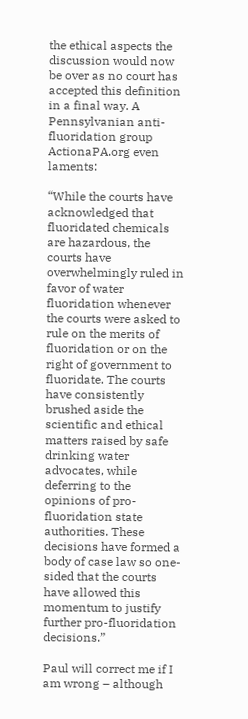the ethical aspects the discussion would now be over as no court has accepted this definition in a final way. A Pennsylvanian anti-fluoridation group ActionaPA.org even laments:

“While the courts have acknowledged that fluoridated chemicals are hazardous, the courts have overwhelmingly ruled in favor of water fluoridation whenever the courts were asked to rule on the merits of fluoridation or on the right of government to fluoridate. The courts have consistently brushed aside the scientific and ethical matters raised by safe drinking water advocates, while deferring to the opinions of pro-fluoridation state authorities. These decisions have formed a body of case law so one-sided that the courts have allowed this momentum to justify further pro-fluoridation decisions.”

Paul will correct me if I am wrong – although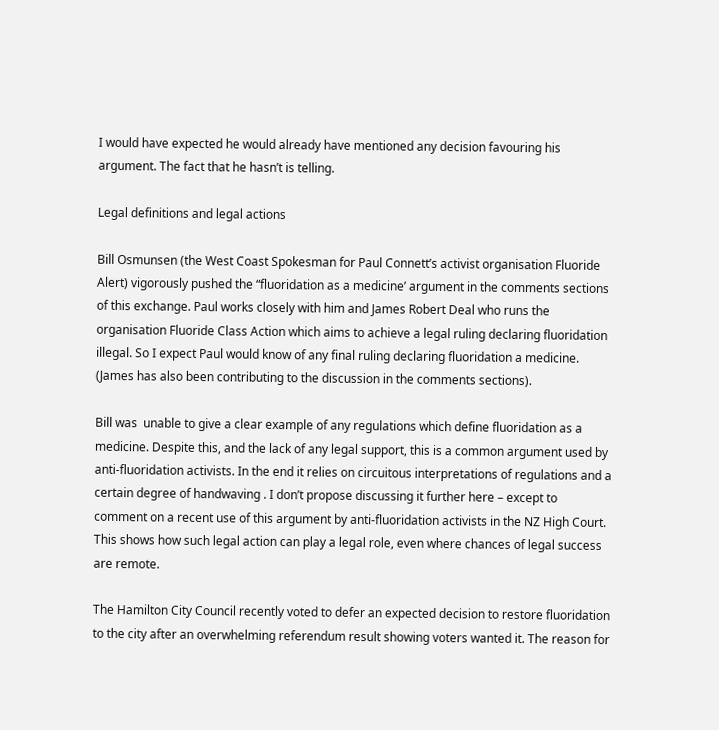I would have expected he would already have mentioned any decision favouring his argument. The fact that he hasn’t is telling.

Legal definitions and legal actions

Bill Osmunsen (the West Coast Spokesman for Paul Connett’s activist organisation Fluoride Alert) vigorously pushed the “fluoridation as a medicine’ argument in the comments sections of this exchange. Paul works closely with him and James Robert Deal who runs the organisation Fluoride Class Action which aims to achieve a legal ruling declaring fluoridation illegal. So I expect Paul would know of any final ruling declaring fluoridation a medicine. (James has also been contributing to the discussion in the comments sections).

Bill was  unable to give a clear example of any regulations which define fluoridation as a medicine. Despite this, and the lack of any legal support, this is a common argument used by anti-fluoridation activists. In the end it relies on circuitous interpretations of regulations and a certain degree of handwaving . I don’t propose discussing it further here – except to comment on a recent use of this argument by anti-fluoridation activists in the NZ High Court. This shows how such legal action can play a legal role, even where chances of legal success are remote.

The Hamilton City Council recently voted to defer an expected decision to restore fluoridation to the city after an overwhelming referendum result showing voters wanted it. The reason for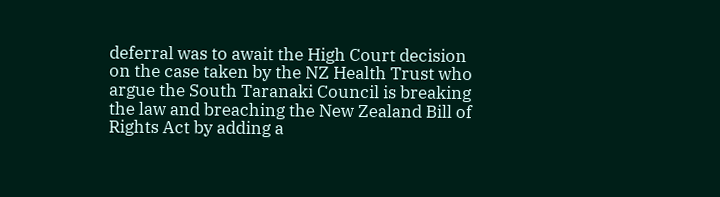deferral was to await the High Court decision on the case taken by the NZ Health Trust who argue the South Taranaki Council is breaking the law and breaching the New Zealand Bill of Rights Act by adding a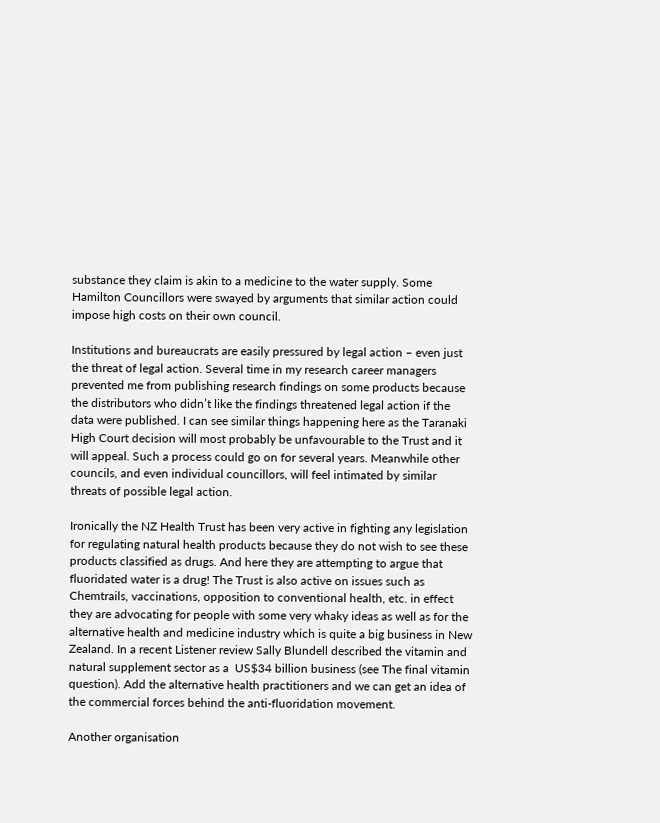substance they claim is akin to a medicine to the water supply. Some Hamilton Councillors were swayed by arguments that similar action could impose high costs on their own council.

Institutions and bureaucrats are easily pressured by legal action – even just the threat of legal action. Several time in my research career managers prevented me from publishing research findings on some products because the distributors who didn’t like the findings threatened legal action if the data were published. I can see similar things happening here as the Taranaki High Court decision will most probably be unfavourable to the Trust and it will appeal. Such a process could go on for several years. Meanwhile other councils, and even individual councillors, will feel intimated by similar threats of possible legal action.

Ironically the NZ Health Trust has been very active in fighting any legislation for regulating natural health products because they do not wish to see these products classified as drugs. And here they are attempting to argue that fluoridated water is a drug! The Trust is also active on issues such as Chemtrails, vaccinations, opposition to conventional health, etc. in effect they are advocating for people with some very whaky ideas as well as for the alternative health and medicine industry which is quite a big business in New Zealand. In a recent Listener review Sally Blundell described the vitamin and natural supplement sector as a  US$34 billion business (see The final vitamin question). Add the alternative health practitioners and we can get an idea of the commercial forces behind the anti-fluoridation movement.

Another organisation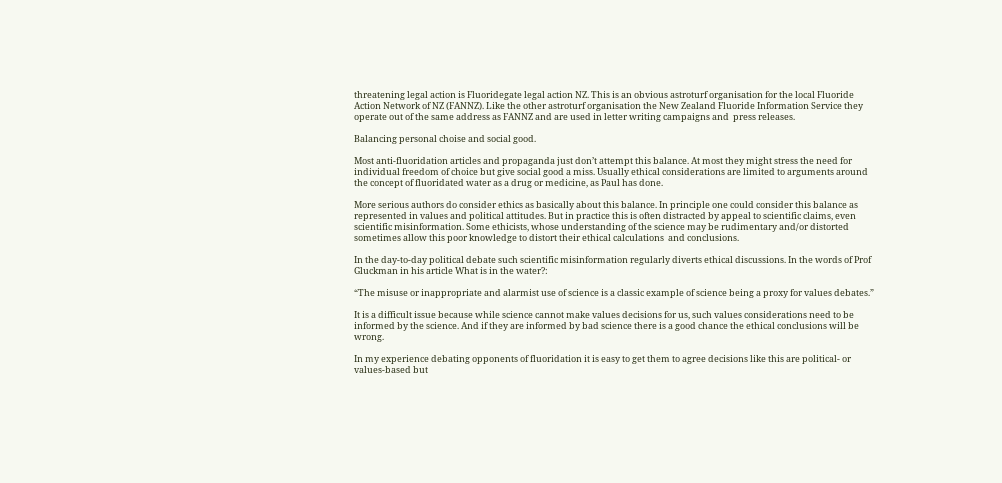threatening legal action is Fluoridegate legal action NZ. This is an obvious astroturf organisation for the local Fluoride Action Network of NZ (FANNZ). Like the other astroturf organisation the New Zealand Fluoride Information Service they operate out of the same address as FANNZ and are used in letter writing campaigns and  press releases.

Balancing personal choise and social good.

Most anti-fluoridation articles and propaganda just don’t attempt this balance. At most they might stress the need for individual freedom of choice but give social good a miss. Usually ethical considerations are limited to arguments around the concept of fluoridated water as a drug or medicine, as Paul has done.

More serious authors do consider ethics as basically about this balance. In principle one could consider this balance as represented in values and political attitudes. But in practice this is often distracted by appeal to scientific claims, even scientific misinformation. Some ethicists, whose understanding of the science may be rudimentary and/or distorted sometimes allow this poor knowledge to distort their ethical calculations  and conclusions.

In the day-to-day political debate such scientific misinformation regularly diverts ethical discussions. In the words of Prof Gluckman in his article What is in the water?:

“The misuse or inappropriate and alarmist use of science is a classic example of science being a proxy for values debates.”

It is a difficult issue because while science cannot make values decisions for us, such values considerations need to be informed by the science. And if they are informed by bad science there is a good chance the ethical conclusions will be wrong.

In my experience debating opponents of fluoridation it is easy to get them to agree decisions like this are political- or values-based but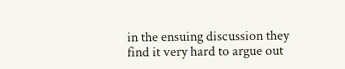in the ensuing discussion they find it very hard to argue out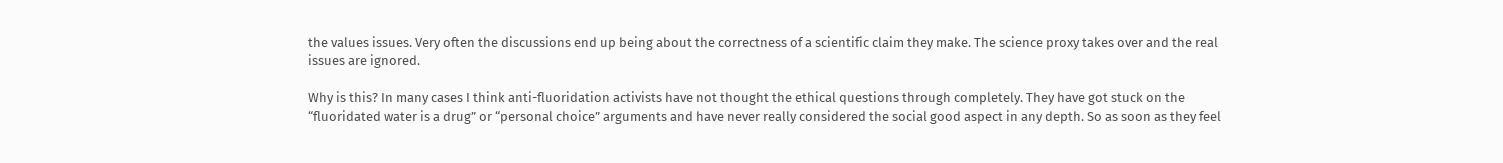the values issues. Very often the discussions end up being about the correctness of a scientific claim they make. The science proxy takes over and the real issues are ignored.

Why is this? In many cases I think anti-fluoridation activists have not thought the ethical questions through completely. They have got stuck on the “fluoridated water is a drug” or “personal choice” arguments and have never really considered the social good aspect in any depth. So as soon as they feel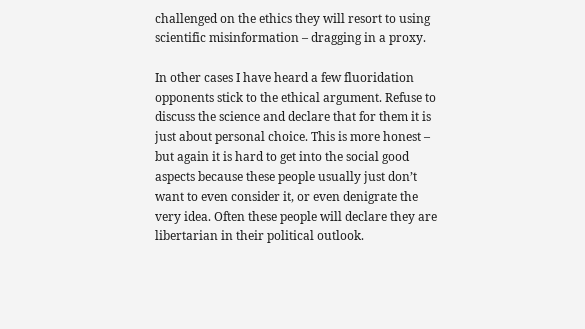challenged on the ethics they will resort to using scientific misinformation – dragging in a proxy.

In other cases I have heard a few fluoridation opponents stick to the ethical argument. Refuse to discuss the science and declare that for them it is just about personal choice. This is more honest – but again it is hard to get into the social good aspects because these people usually just don’t want to even consider it, or even denigrate the very idea. Often these people will declare they are libertarian in their political outlook.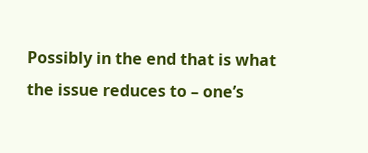Possibly in the end that is what the issue reduces to – one’s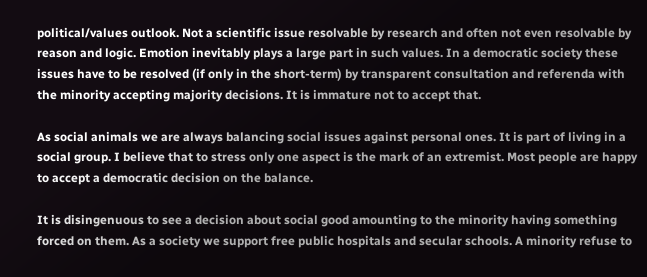political/values outlook. Not a scientific issue resolvable by research and often not even resolvable by reason and logic. Emotion inevitably plays a large part in such values. In a democratic society these issues have to be resolved (if only in the short-term) by transparent consultation and referenda with the minority accepting majority decisions. It is immature not to accept that.

As social animals we are always balancing social issues against personal ones. It is part of living in a social group. I believe that to stress only one aspect is the mark of an extremist. Most people are happy to accept a democratic decision on the balance.

It is disingenuous to see a decision about social good amounting to the minority having something forced on them. As a society we support free public hospitals and secular schools. A minority refuse to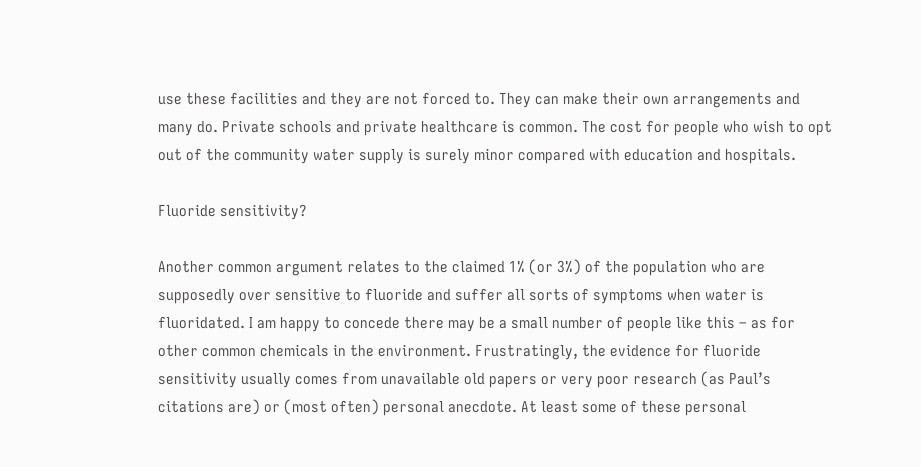use these facilities and they are not forced to. They can make their own arrangements and many do. Private schools and private healthcare is common. The cost for people who wish to opt out of the community water supply is surely minor compared with education and hospitals.

Fluoride sensitivity?

Another common argument relates to the claimed 1% (or 3%) of the population who are supposedly over sensitive to fluoride and suffer all sorts of symptoms when water is fluoridated. I am happy to concede there may be a small number of people like this – as for other common chemicals in the environment. Frustratingly, the evidence for fluoride sensitivity usually comes from unavailable old papers or very poor research (as Paul’s citations are) or (most often) personal anecdote. At least some of these personal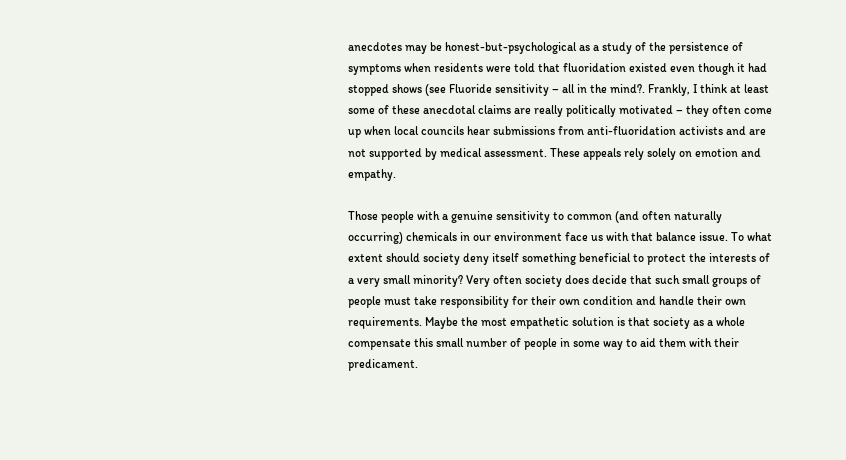anecdotes may be honest-but-psychological as a study of the persistence of symptoms when residents were told that fluoridation existed even though it had stopped shows (see Fluoride sensitivity – all in the mind?. Frankly, I think at least some of these anecdotal claims are really politically motivated – they often come up when local councils hear submissions from anti-fluoridation activists and are not supported by medical assessment. These appeals rely solely on emotion and empathy.

Those people with a genuine sensitivity to common (and often naturally occurring) chemicals in our environment face us with that balance issue. To what extent should society deny itself something beneficial to protect the interests of a very small minority? Very often society does decide that such small groups of people must take responsibility for their own condition and handle their own requirements. Maybe the most empathetic solution is that society as a whole compensate this small number of people in some way to aid them with their predicament.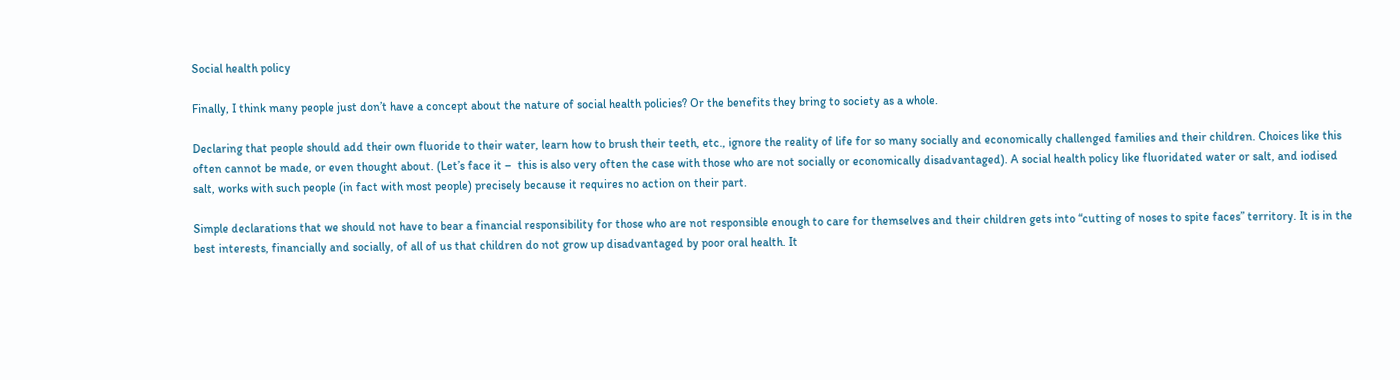Social health policy

Finally, I think many people just don’t have a concept about the nature of social health policies? Or the benefits they bring to society as a whole.

Declaring that people should add their own fluoride to their water, learn how to brush their teeth, etc., ignore the reality of life for so many socially and economically challenged families and their children. Choices like this often cannot be made, or even thought about. (Let’s face it –  this is also very often the case with those who are not socially or economically disadvantaged). A social health policy like fluoridated water or salt, and iodised salt, works with such people (in fact with most people) precisely because it requires no action on their part.

Simple declarations that we should not have to bear a financial responsibility for those who are not responsible enough to care for themselves and their children gets into “cutting of noses to spite faces” territory. It is in the best interests, financially and socially, of all of us that children do not grow up disadvantaged by poor oral health. It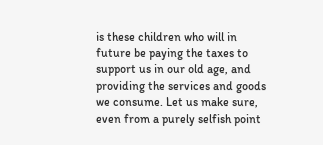is these children who will in future be paying the taxes to support us in our old age, and providing the services and goods we consume. Let us make sure, even from a purely selfish point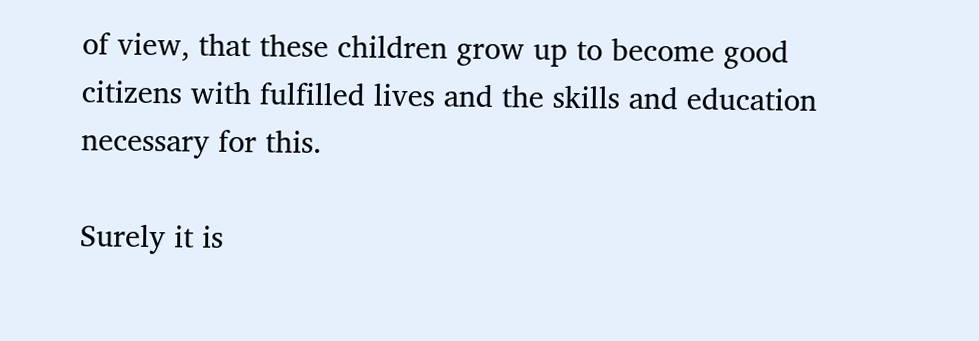of view, that these children grow up to become good citizens with fulfilled lives and the skills and education necessary for this.

Surely it is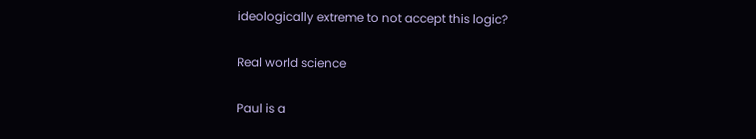ideologically extreme to not accept this logic?

Real world science

Paul is a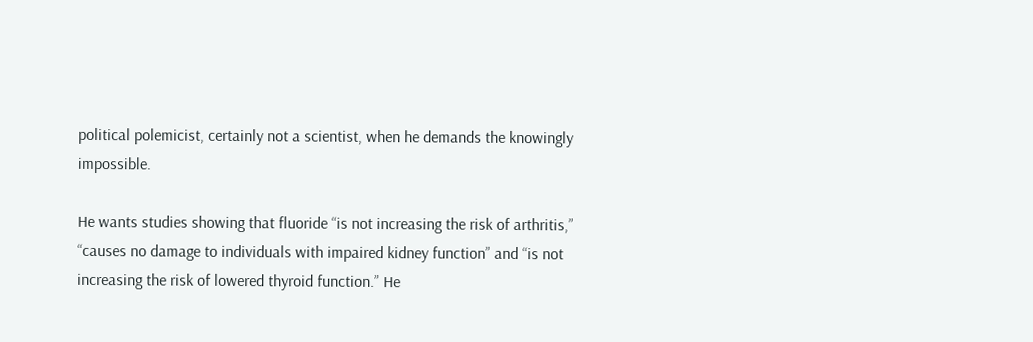political polemicist, certainly not a scientist, when he demands the knowingly impossible.

He wants studies showing that fluoride “is not increasing the risk of arthritis,” “causes no damage to individuals with impaired kidney function” and “is not increasing the risk of lowered thyroid function.” He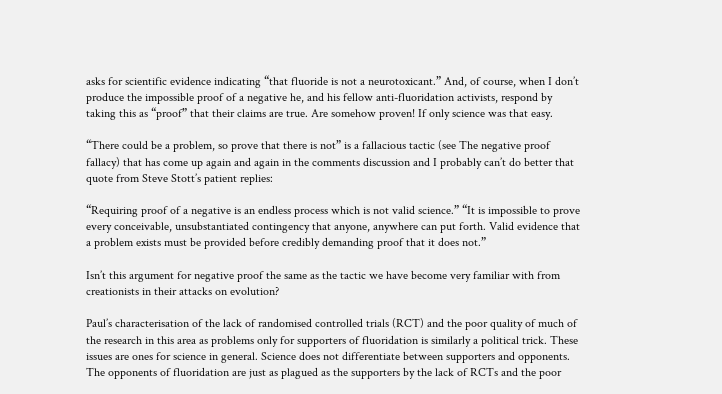asks for scientific evidence indicating “that fluoride is not a neurotoxicant.” And, of course, when I don’t produce the impossible proof of a negative he, and his fellow anti-fluoridation activists, respond by taking this as “proof” that their claims are true. Are somehow proven! If only science was that easy.

“There could be a problem, so prove that there is not” is a fallacious tactic (see The negative proof fallacy) that has come up again and again in the comments discussion and I probably can’t do better that quote from Steve Stott’s patient replies:

“Requiring proof of a negative is an endless process which is not valid science.” “It is impossible to prove every conceivable, unsubstantiated contingency that anyone, anywhere can put forth. Valid evidence that a problem exists must be provided before credibly demanding proof that it does not.”

Isn’t this argument for negative proof the same as the tactic we have become very familiar with from creationists in their attacks on evolution?

Paul’s characterisation of the lack of randomised controlled trials (RCT) and the poor quality of much of the research in this area as problems only for supporters of fluoridation is similarly a political trick. These issues are ones for science in general. Science does not differentiate between supporters and opponents. The opponents of fluoridation are just as plagued as the supporters by the lack of RCTs and the poor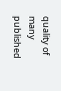quality of many published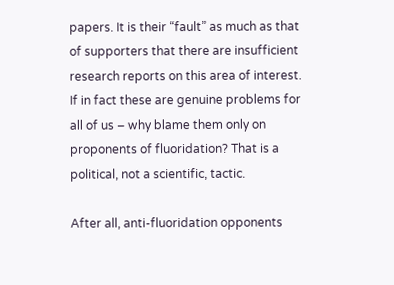papers. It is their “fault” as much as that of supporters that there are insufficient research reports on this area of interest. If in fact these are genuine problems for all of us – why blame them only on proponents of fluoridation? That is a political, not a scientific, tactic.

After all, anti-fluoridation opponents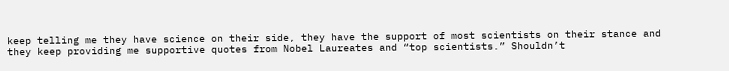keep telling me they have science on their side, they have the support of most scientists on their stance and they keep providing me supportive quotes from Nobel Laureates and “top scientists.” Shouldn’t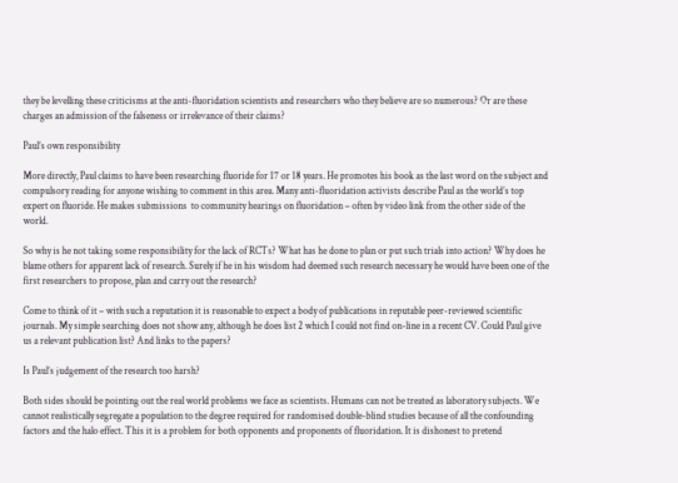they be levelling these criticisms at the anti-fluoridation scientists and researchers who they believe are so numerous? Or are these charges an admission of the falseness or irrelevance of their claims?

Paul’s own responsibility

More directly, Paul claims to have been researching fluoride for 17 or 18 years. He promotes his book as the last word on the subject and compulsory reading for anyone wishing to comment in this area. Many anti-fluoridation activists describe Paul as the world’s top expert on fluoride. He makes submissions  to community hearings on fluoridation – often by video link from the other side of the world.

So why is he not taking some responsibility for the lack of RCTs? What has he done to plan or put such trials into action? Why does he blame others for apparent lack of research. Surely if he in his wisdom had deemed such research necessary he would have been one of the first researchers to propose, plan and carry out the research?

Come to think of it – with such a reputation it is reasonable to expect a body of publications in reputable peer-reviewed scientific journals. My simple searching does not show any, although he does list 2 which I could not find on-line in a recent CV. Could Paul give us a relevant publication list? And links to the papers?

Is Paul’s judgement of the research too harsh?

Both sides should be pointing out the real world problems we face as scientists. Humans can not be treated as laboratory subjects. We cannot realistically segregate a population to the degree required for randomised double-blind studies because of all the confounding factors and the halo effect. This it is a problem for both opponents and proponents of fluoridation. It is dishonest to pretend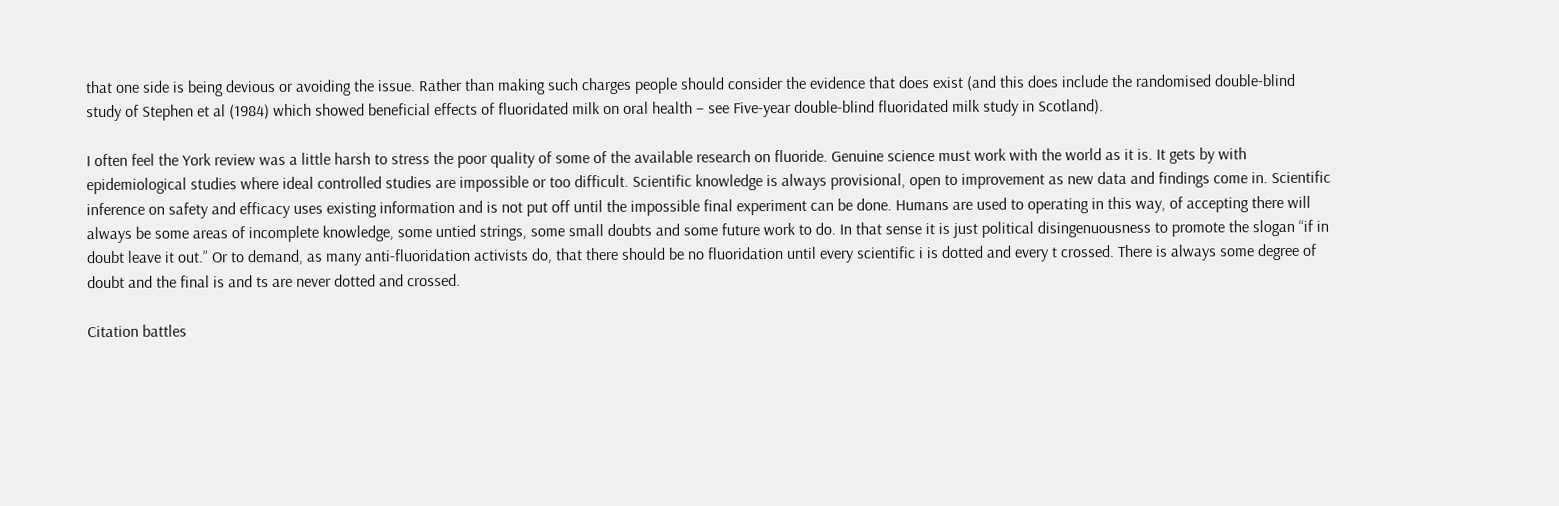that one side is being devious or avoiding the issue. Rather than making such charges people should consider the evidence that does exist (and this does include the randomised double-blind study of Stephen et al (1984) which showed beneficial effects of fluoridated milk on oral health – see Five-year double-blind fluoridated milk study in Scotland).

I often feel the York review was a little harsh to stress the poor quality of some of the available research on fluoride. Genuine science must work with the world as it is. It gets by with epidemiological studies where ideal controlled studies are impossible or too difficult. Scientific knowledge is always provisional, open to improvement as new data and findings come in. Scientific inference on safety and efficacy uses existing information and is not put off until the impossible final experiment can be done. Humans are used to operating in this way, of accepting there will always be some areas of incomplete knowledge, some untied strings, some small doubts and some future work to do. In that sense it is just political disingenuousness to promote the slogan “if in doubt leave it out.” Or to demand, as many anti-fluoridation activists do, that there should be no fluoridation until every scientific i is dotted and every t crossed. There is always some degree of doubt and the final is and ts are never dotted and crossed.

Citation battles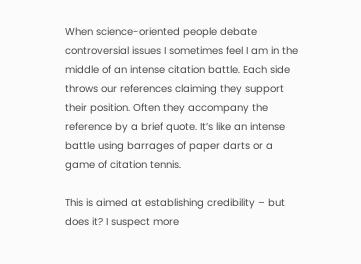When science-oriented people debate controversial issues I sometimes feel I am in the middle of an intense citation battle. Each side throws our references claiming they support their position. Often they accompany the reference by a brief quote. It’s like an intense battle using barrages of paper darts or a game of citation tennis.

This is aimed at establishing credibility – but does it? I suspect more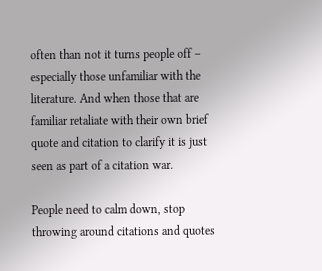often than not it turns people off – especially those unfamiliar with the literature. And when those that are familiar retaliate with their own brief quote and citation to clarify it is just seen as part of a citation war.

People need to calm down, stop throwing around citations and quotes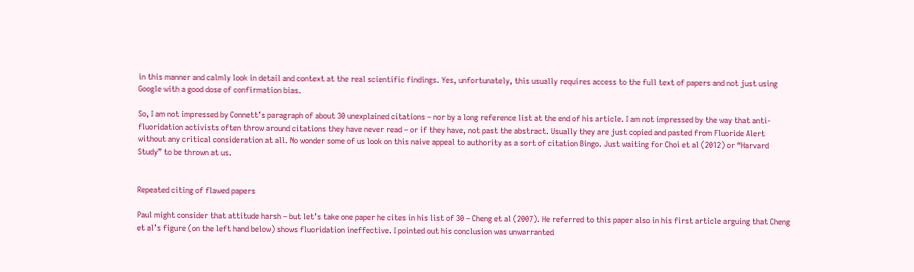in this manner and calmly look in detail and context at the real scientific findings. Yes, unfortunately, this usually requires access to the full text of papers and not just using Google with a good dose of confirmation bias.

So, I am not impressed by Connett’s paragraph of about 30 unexplained citations – nor by a long reference list at the end of his article. I am not impressed by the way that anti-fluoridation activists often throw around citations they have never read – or if they have, not past the abstract. Usually they are just copied and pasted from Fluoride Alert without any critical consideration at all. No wonder some of us look on this naive appeal to authority as a sort of citation Bingo. Just waiting for Choi et al (2012) or “Harvard Study” to be thrown at us.


Repeated citing of flawed papers

Paul might consider that attitude harsh – but let’s take one paper he cites in his list of 30 – Cheng et al (2007). He referred to this paper also in his first article arguing that Cheng et al’s figure (on the left hand below) shows fluoridation ineffective. I pointed out his conclusion was unwarranted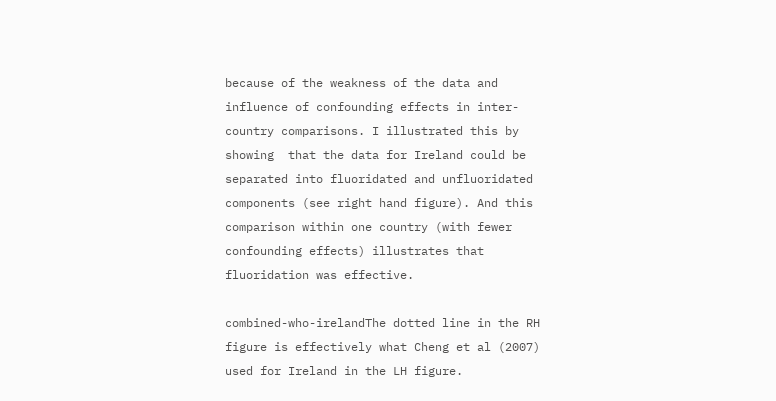because of the weakness of the data and influence of confounding effects in inter-country comparisons. I illustrated this by showing  that the data for Ireland could be separated into fluoridated and unfluoridated components (see right hand figure). And this comparison within one country (with fewer confounding effects) illustrates that fluoridation was effective.

combined-who-irelandThe dotted line in the RH figure is effectively what Cheng et al (2007) used for Ireland in the LH figure.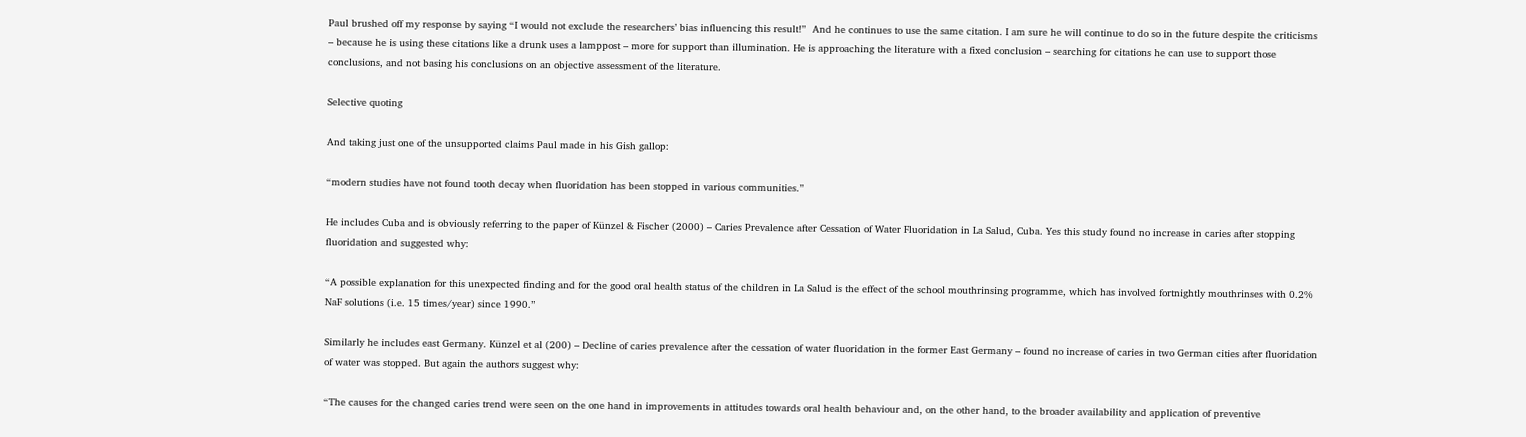Paul brushed off my response by saying “I would not exclude the researchers’ bias influencing this result!”  And he continues to use the same citation. I am sure he will continue to do so in the future despite the criticisms – because he is using these citations like a drunk uses a lamppost – more for support than illumination. He is approaching the literature with a fixed conclusion – searching for citations he can use to support those conclusions, and not basing his conclusions on an objective assessment of the literature.

Selective quoting

And taking just one of the unsupported claims Paul made in his Gish gallop:

“modern studies have not found tooth decay when fluoridation has been stopped in various communities.”

He includes Cuba and is obviously referring to the paper of Künzel & Fischer (2000) – Caries Prevalence after Cessation of Water Fluoridation in La Salud, Cuba. Yes this study found no increase in caries after stopping fluoridation and suggested why:

“A possible explanation for this unexpected finding and for the good oral health status of the children in La Salud is the effect of the school mouthrinsing programme, which has involved fortnightly mouthrinses with 0.2% NaF solutions (i.e. 15 times/year) since 1990.”

Similarly he includes east Germany. Künzel et al (200) – Decline of caries prevalence after the cessation of water fluoridation in the former East Germany – found no increase of caries in two German cities after fluoridation of water was stopped. But again the authors suggest why:

“The causes for the changed caries trend were seen on the one hand in improvements in attitudes towards oral health behaviour and, on the other hand, to the broader availability and application of preventive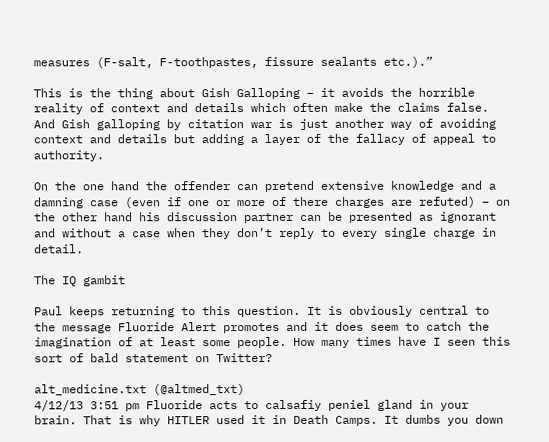measures (F-salt, F-toothpastes, fissure sealants etc.).”

This is the thing about Gish Galloping – it avoids the horrible reality of context and details which often make the claims false. And Gish galloping by citation war is just another way of avoiding context and details but adding a layer of the fallacy of appeal to authority.

On the one hand the offender can pretend extensive knowledge and a damning case (even if one or more of there charges are refuted) – on the other hand his discussion partner can be presented as ignorant and without a case when they don’t reply to every single charge in detail.

The IQ gambit

Paul keeps returning to this question. It is obviously central to the message Fluoride Alert promotes and it does seem to catch the imagination of at least some people. How many times have I seen this sort of bald statement on Twitter?

alt_medicine.txt (@altmed_txt)
4/12/13 3:51 pm Fluoride acts to calsafiy peniel gland in your brain. That is why HITLER used it in Death Camps. It dumbs you down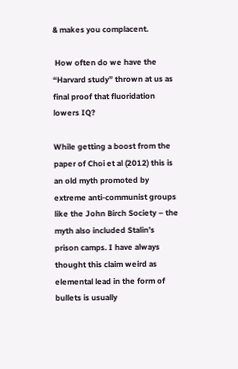& makes you complacent.

 How often do we have the “Harvard study” thrown at us as final proof that fluoridation lowers IQ?

While getting a boost from the paper of Choi et al (2012) this is an old myth promoted by extreme anti-communist groups like the John Birch Society – the myth also included Stalin’s prison camps. I have always thought this claim weird as elemental lead in the form of bullets is usually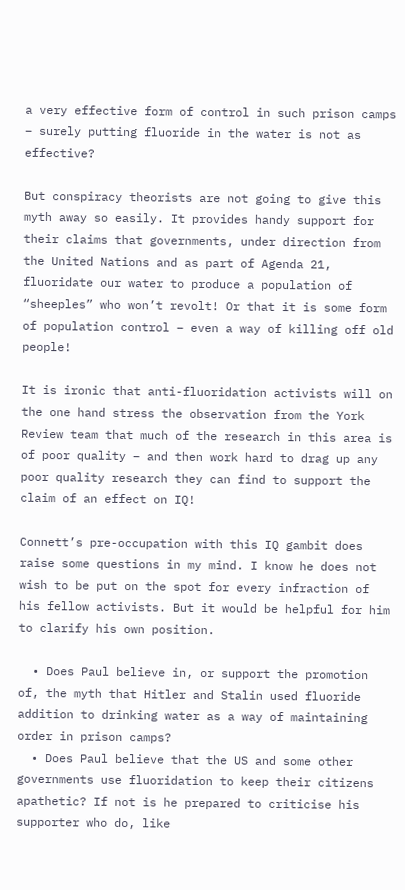a very effective form of control in such prison camps – surely putting fluoride in the water is not as effective?

But conspiracy theorists are not going to give this myth away so easily. It provides handy support for their claims that governments, under direction from the United Nations and as part of Agenda 21, fluoridate our water to produce a population of “sheeples” who won’t revolt! Or that it is some form of population control – even a way of killing off old people!

It is ironic that anti-fluoridation activists will on the one hand stress the observation from the York Review team that much of the research in this area is of poor quality – and then work hard to drag up any poor quality research they can find to support the claim of an effect on IQ!

Connett’s pre-occupation with this IQ gambit does raise some questions in my mind. I know he does not wish to be put on the spot for every infraction of his fellow activists. But it would be helpful for him to clarify his own position.

  • Does Paul believe in, or support the promotion of, the myth that Hitler and Stalin used fluoride addition to drinking water as a way of maintaining order in prison camps?
  • Does Paul believe that the US and some other governments use fluoridation to keep their citizens apathetic? If not is he prepared to criticise his supporter who do, like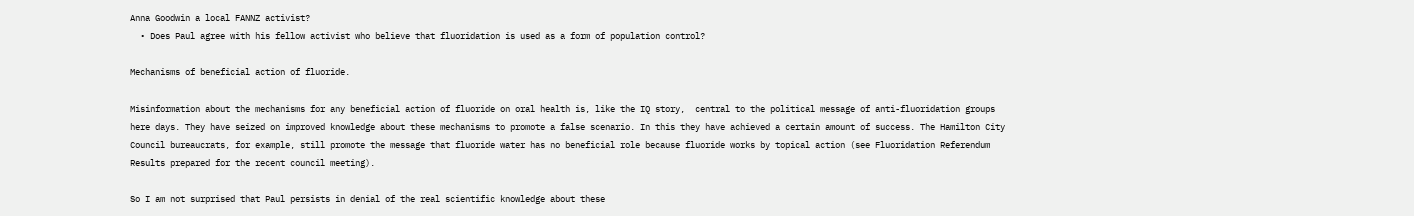Anna Goodwin a local FANNZ activist?
  • Does Paul agree with his fellow activist who believe that fluoridation is used as a form of population control?

Mechanisms of beneficial action of fluoride.

Misinformation about the mechanisms for any beneficial action of fluoride on oral health is, like the IQ story,  central to the political message of anti-fluoridation groups here days. They have seized on improved knowledge about these mechanisms to promote a false scenario. In this they have achieved a certain amount of success. The Hamilton City Council bureaucrats, for example, still promote the message that fluoride water has no beneficial role because fluoride works by topical action (see Fluoridation Referendum Results prepared for the recent council meeting).

So I am not surprised that Paul persists in denial of the real scientific knowledge about these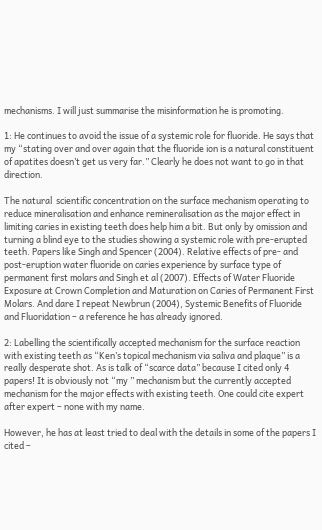mechanisms. I will just summarise the misinformation he is promoting.

1: He continues to avoid the issue of a systemic role for fluoride. He says that my “stating over and over again that the fluoride ion is a natural constituent of apatites doesn’t get us very far.” Clearly he does not want to go in that direction.

The natural  scientific concentration on the surface mechanism operating to reduce mineralisation and enhance remineralisation as the major effect in limiting caries in existing teeth does help him a bit. But only by omission and turning a blind eye to the studies showing a systemic role with pre-erupted teeth. Papers like Singh and Spencer (2004). Relative effects of pre- and post-eruption water fluoride on caries experience by surface type of permanent first molars and Singh et al (2007). Effects of Water Fluoride Exposure at Crown Completion and Maturation on Caries of Permanent First Molars. And dare I repeat Newbrun (2004), Systemic Benefits of Fluoride and Fluoridation – a reference he has already ignored.

2: Labelling the scientifically accepted mechanism for the surface reaction with existing teeth as “Ken’s topical mechanism via saliva and plaque” is a really desperate shot. As is talk of “scarce data” because I cited only 4 papers! It is obviously not “my ” mechanism but the currently accepted mechanism for the major effects with existing teeth. One could cite expert after expert – none with my name.

However, he has at least tried to deal with the details in some of the papers I cited –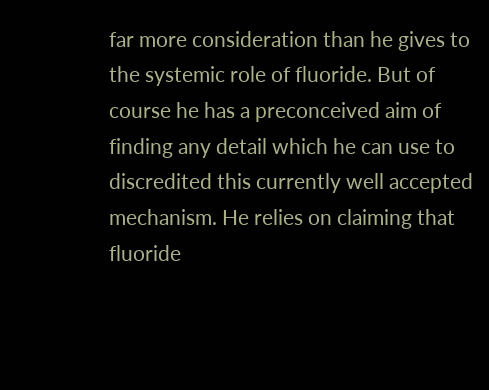far more consideration than he gives to the systemic role of fluoride. But of course he has a preconceived aim of finding any detail which he can use to discredited this currently well accepted mechanism. He relies on claiming that fluoride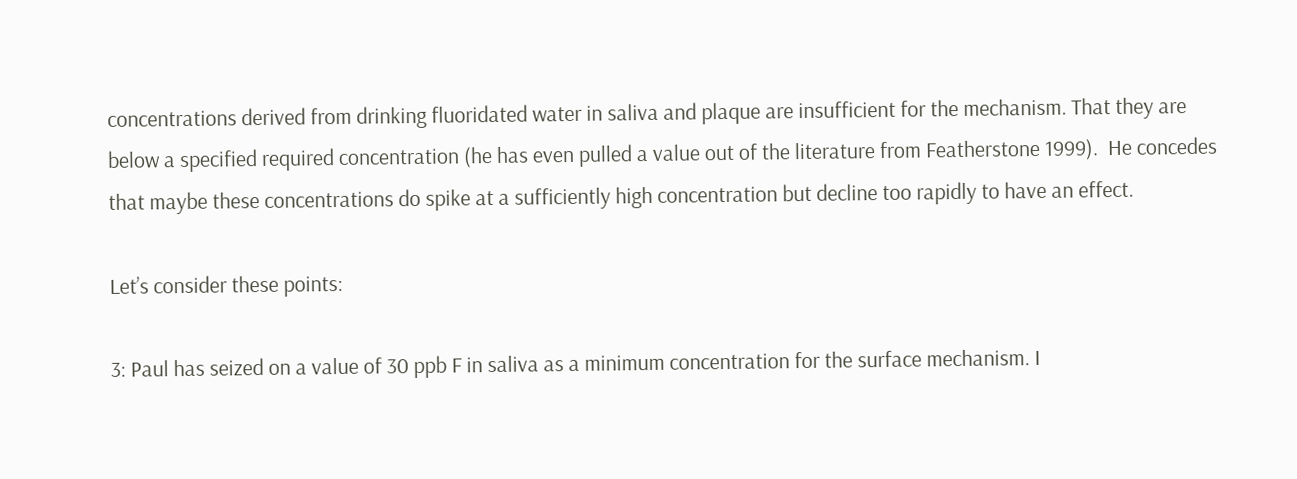concentrations derived from drinking fluoridated water in saliva and plaque are insufficient for the mechanism. That they are below a specified required concentration (he has even pulled a value out of the literature from Featherstone 1999).  He concedes that maybe these concentrations do spike at a sufficiently high concentration but decline too rapidly to have an effect.

Let’s consider these points:

3: Paul has seized on a value of 30 ppb F in saliva as a minimum concentration for the surface mechanism. I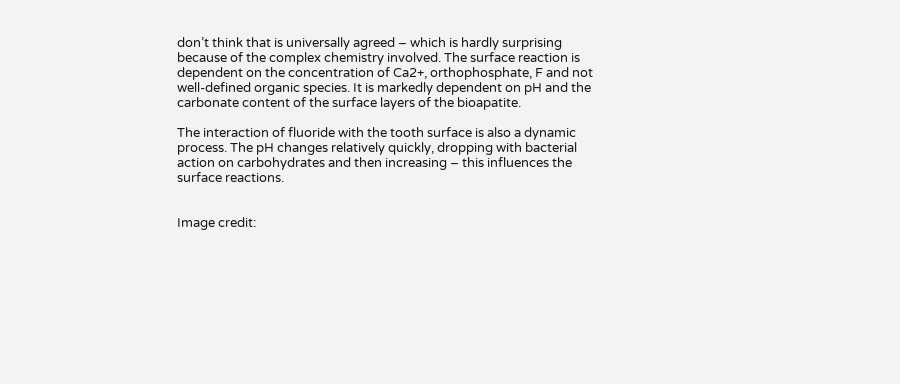don’t think that is universally agreed – which is hardly surprising because of the complex chemistry involved. The surface reaction is dependent on the concentration of Ca2+, orthophosphate, F and not well-defined organic species. It is markedly dependent on pH and the carbonate content of the surface layers of the bioapatite.

The interaction of fluoride with the tooth surface is also a dynamic process. The pH changes relatively quickly, dropping with bacterial action on carbohydrates and then increasing – this influences the surface reactions.


Image credit: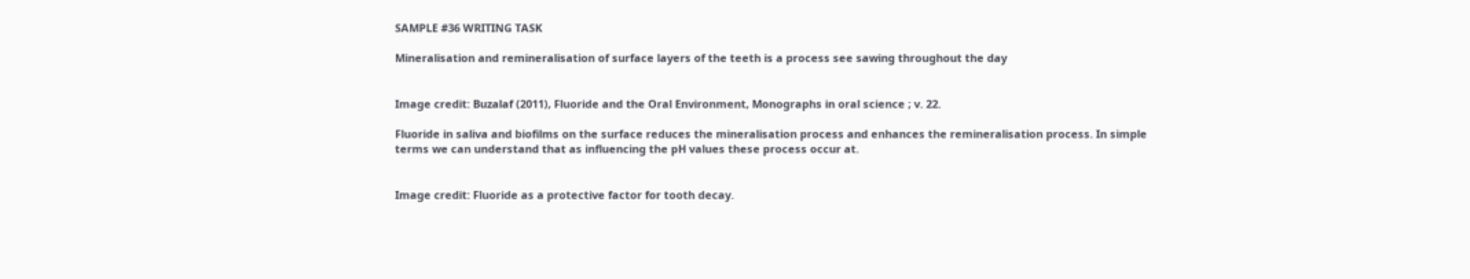SAMPLE #36 WRITING TASK

Mineralisation and remineralisation of surface layers of the teeth is a process see sawing throughout the day


Image credit: Buzalaf (2011), Fluoride and the Oral Environment, Monographs in oral science ; v. 22.

Fluoride in saliva and biofilms on the surface reduces the mineralisation process and enhances the remineralisation process. In simple terms we can understand that as influencing the pH values these process occur at.


Image credit: Fluoride as a protective factor for tooth decay.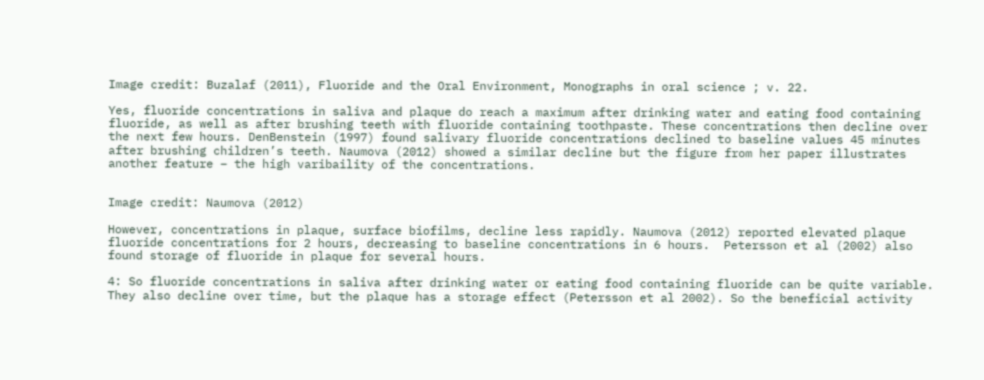Image credit: Buzalaf (2011), Fluoride and the Oral Environment, Monographs in oral science ; v. 22.

Yes, fluoride concentrations in saliva and plaque do reach a maximum after drinking water and eating food containing fluoride, as well as after brushing teeth with fluoride containing toothpaste. These concentrations then decline over the next few hours. DenBenstein (1997) found salivary fluoride concentrations declined to baseline values 45 minutes after brushing children’s teeth. Naumova (2012) showed a similar decline but the figure from her paper illustrates another feature – the high varibaility of the concentrations.


Image credit: Naumova (2012)

However, concentrations in plaque, surface biofilms, decline less rapidly. Naumova (2012) reported elevated plaque fluoride concentrations for 2 hours, decreasing to baseline concentrations in 6 hours.  Petersson et al (2002) also found storage of fluoride in plaque for several hours.

4: So fluoride concentrations in saliva after drinking water or eating food containing fluoride can be quite variable. They also decline over time, but the plaque has a storage effect (Petersson et al 2002). So the beneficial activity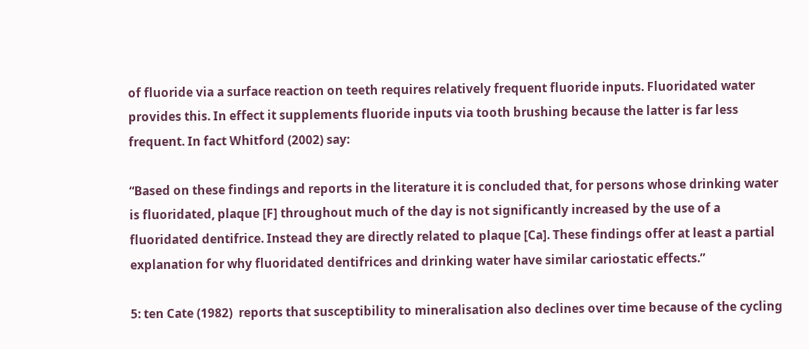of fluoride via a surface reaction on teeth requires relatively frequent fluoride inputs. Fluoridated water provides this. In effect it supplements fluoride inputs via tooth brushing because the latter is far less frequent. In fact Whitford (2002) say:

“Based on these findings and reports in the literature it is concluded that, for persons whose drinking water is fluoridated, plaque [F] throughout much of the day is not significantly increased by the use of a fluoridated dentifrice. Instead they are directly related to plaque [Ca]. These findings offer at least a partial explanation for why fluoridated dentifrices and drinking water have similar cariostatic effects.”

5: ten Cate (1982)  reports that susceptibility to mineralisation also declines over time because of the cycling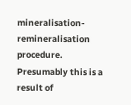mineralisation-remineralisation procedure. Presumably this is a result of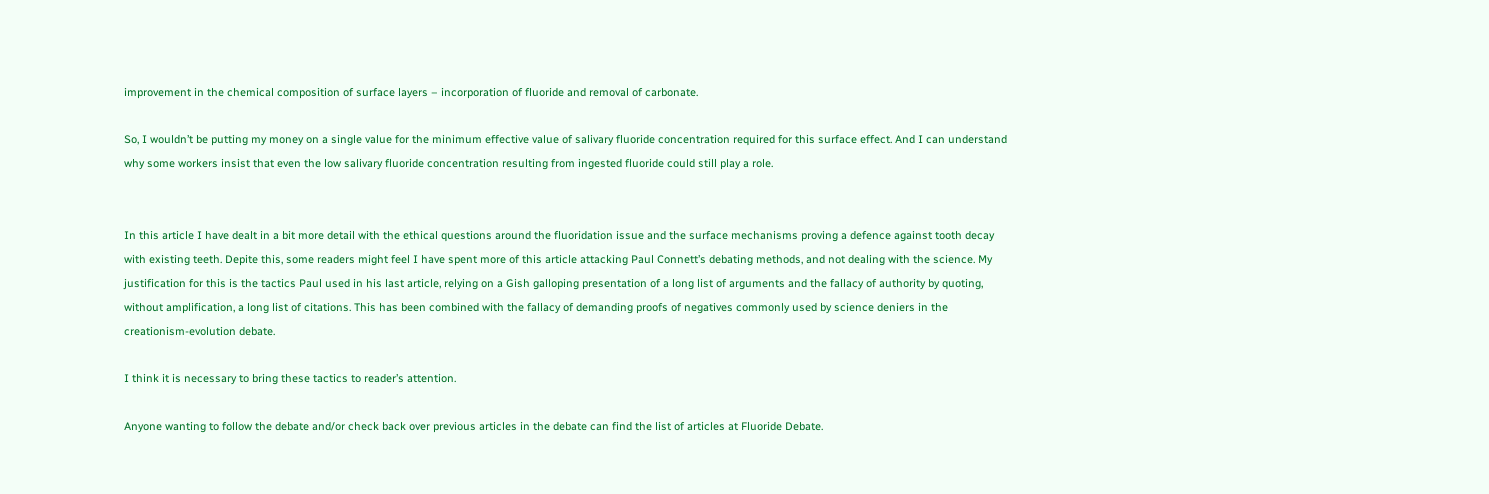improvement in the chemical composition of surface layers – incorporation of fluoride and removal of carbonate.

So, I wouldn’t be putting my money on a single value for the minimum effective value of salivary fluoride concentration required for this surface effect. And I can understand why some workers insist that even the low salivary fluoride concentration resulting from ingested fluoride could still play a role.


In this article I have dealt in a bit more detail with the ethical questions around the fluoridation issue and the surface mechanisms proving a defence against tooth decay with existing teeth. Depite this, some readers might feel I have spent more of this article attacking Paul Connett’s debating methods, and not dealing with the science. My justification for this is the tactics Paul used in his last article, relying on a Gish galloping presentation of a long list of arguments and the fallacy of authority by quoting, without amplification, a long list of citations. This has been combined with the fallacy of demanding proofs of negatives commonly used by science deniers in the creationism-evolution debate.

I think it is necessary to bring these tactics to reader’s attention.

Anyone wanting to follow the debate and/or check back over previous articles in the debate can find the list of articles at Fluoride Debate.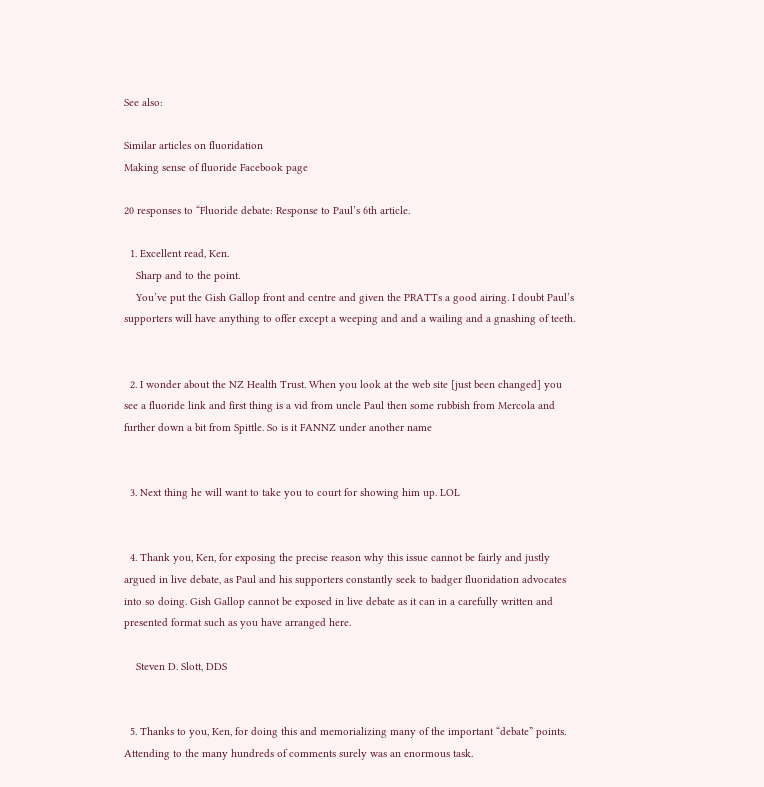See also:

Similar articles on fluoridation
Making sense of fluoride Facebook page

20 responses to “Fluoride debate: Response to Paul’s 6th article.

  1. Excellent read, Ken.
    Sharp and to the point.
    You’ve put the Gish Gallop front and centre and given the PRATTs a good airing. I doubt Paul’s supporters will have anything to offer except a weeping and and a wailing and a gnashing of teeth.


  2. I wonder about the NZ Health Trust. When you look at the web site [just been changed] you see a fluoride link and first thing is a vid from uncle Paul then some rubbish from Mercola and further down a bit from Spittle. So is it FANNZ under another name


  3. Next thing he will want to take you to court for showing him up. LOL


  4. Thank you, Ken, for exposing the precise reason why this issue cannot be fairly and justly argued in live debate, as Paul and his supporters constantly seek to badger fluoridation advocates into so doing. Gish Gallop cannot be exposed in live debate as it can in a carefully written and presented format such as you have arranged here.

    Steven D. Slott, DDS


  5. Thanks to you, Ken, for doing this and memorializing many of the important “debate” points. Attending to the many hundreds of comments surely was an enormous task.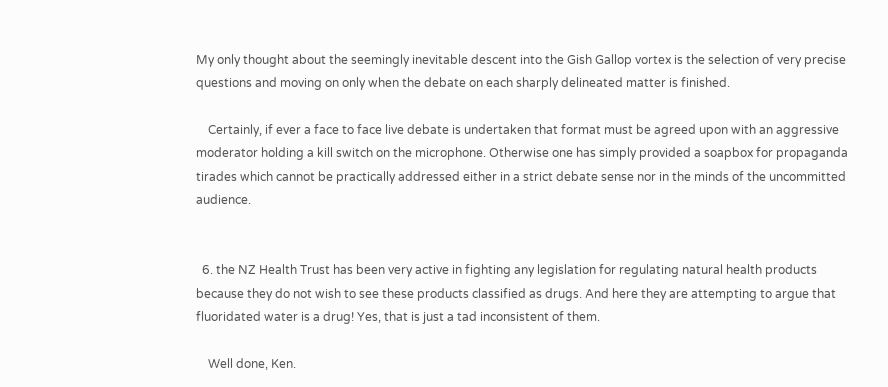My only thought about the seemingly inevitable descent into the Gish Gallop vortex is the selection of very precise questions and moving on only when the debate on each sharply delineated matter is finished.

    Certainly, if ever a face to face live debate is undertaken that format must be agreed upon with an aggressive moderator holding a kill switch on the microphone. Otherwise one has simply provided a soapbox for propaganda tirades which cannot be practically addressed either in a strict debate sense nor in the minds of the uncommitted audience.


  6. the NZ Health Trust has been very active in fighting any legislation for regulating natural health products because they do not wish to see these products classified as drugs. And here they are attempting to argue that fluoridated water is a drug! Yes, that is just a tad inconsistent of them.

    Well done, Ken.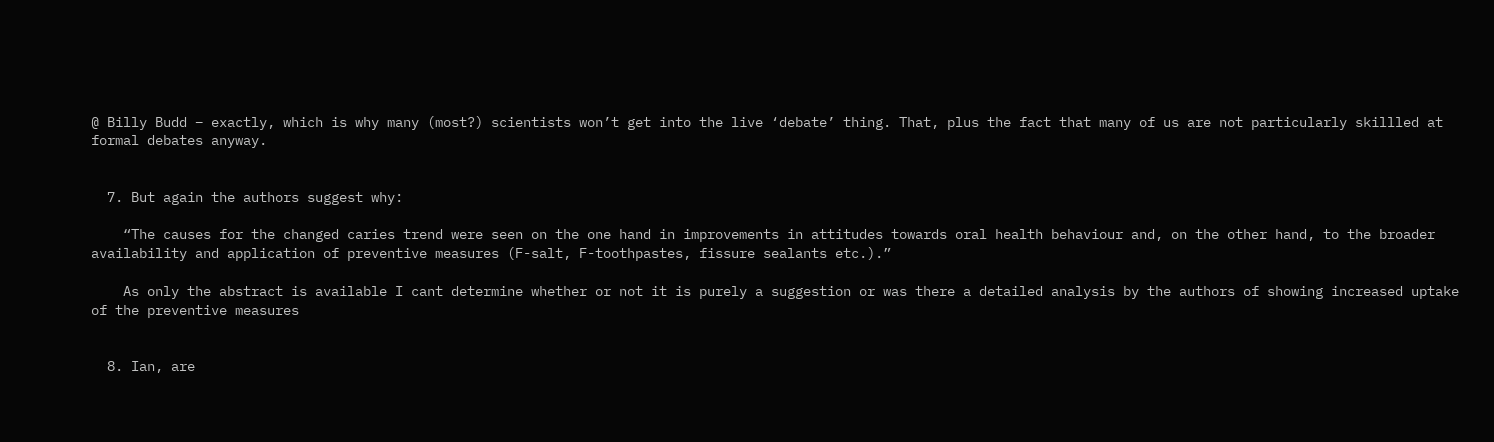@ Billy Budd – exactly, which is why many (most?) scientists won’t get into the live ‘debate’ thing. That, plus the fact that many of us are not particularly skillled at formal debates anyway.


  7. But again the authors suggest why:

    “The causes for the changed caries trend were seen on the one hand in improvements in attitudes towards oral health behaviour and, on the other hand, to the broader availability and application of preventive measures (F-salt, F-toothpastes, fissure sealants etc.).”

    As only the abstract is available I cant determine whether or not it is purely a suggestion or was there a detailed analysis by the authors of showing increased uptake of the preventive measures


  8. Ian, are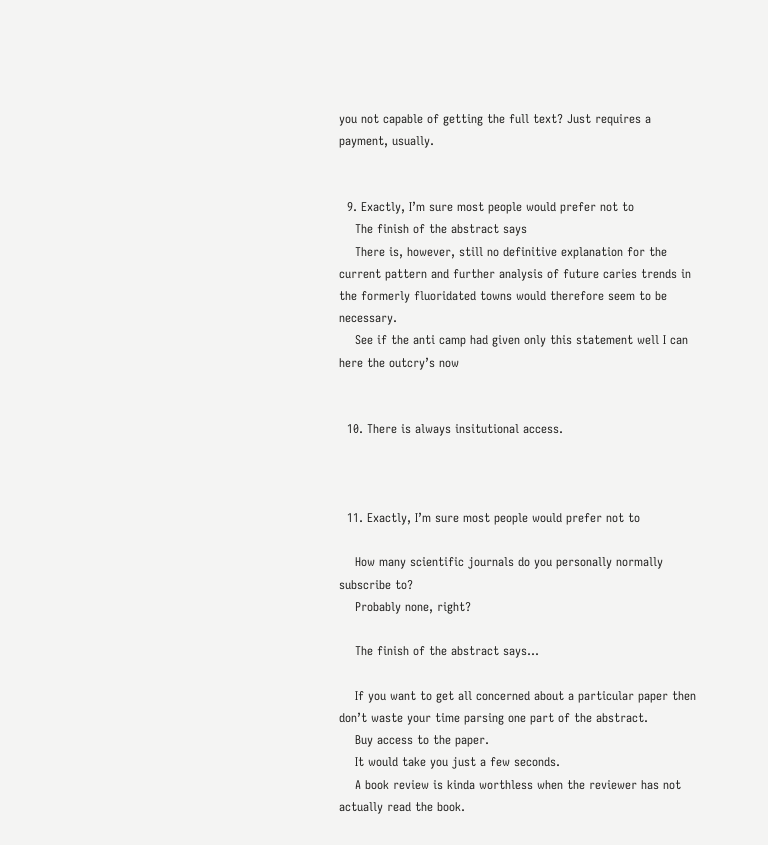you not capable of getting the full text? Just requires a payment, usually.


  9. Exactly, I’m sure most people would prefer not to
    The finish of the abstract says
    There is, however, still no definitive explanation for the current pattern and further analysis of future caries trends in the formerly fluoridated towns would therefore seem to be necessary.
    See if the anti camp had given only this statement well I can here the outcry’s now


  10. There is always insitutional access.



  11. Exactly, I’m sure most people would prefer not to

    How many scientific journals do you personally normally subscribe to?
    Probably none, right?

    The finish of the abstract says…

    If you want to get all concerned about a particular paper then don’t waste your time parsing one part of the abstract.
    Buy access to the paper.
    It would take you just a few seconds.
    A book review is kinda worthless when the reviewer has not actually read the book.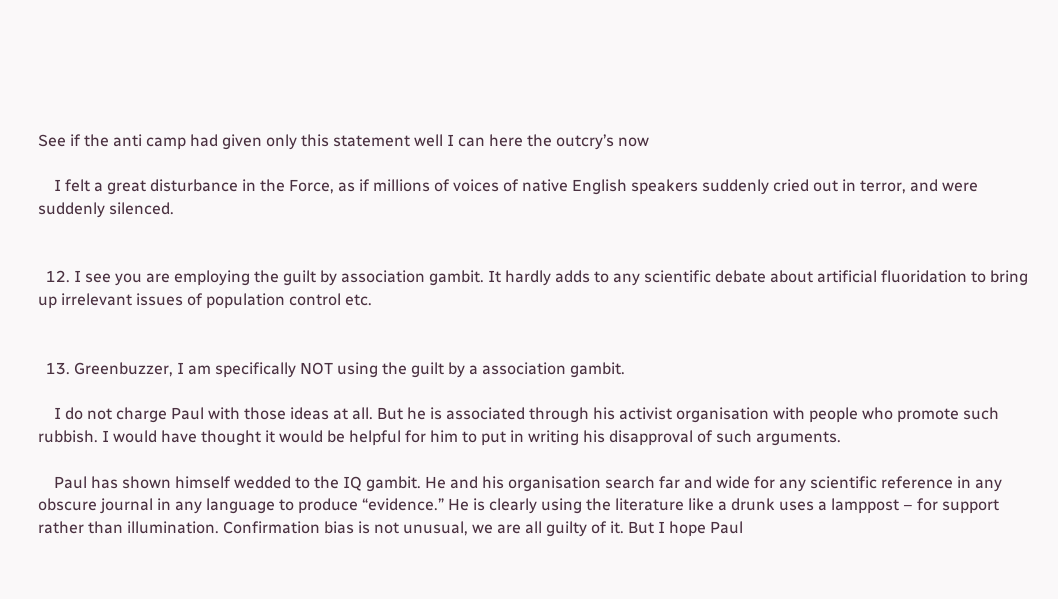See if the anti camp had given only this statement well I can here the outcry’s now

    I felt a great disturbance in the Force, as if millions of voices of native English speakers suddenly cried out in terror, and were suddenly silenced.


  12. I see you are employing the guilt by association gambit. It hardly adds to any scientific debate about artificial fluoridation to bring up irrelevant issues of population control etc.


  13. Greenbuzzer, I am specifically NOT using the guilt by a association gambit.

    I do not charge Paul with those ideas at all. But he is associated through his activist organisation with people who promote such rubbish. I would have thought it would be helpful for him to put in writing his disapproval of such arguments.

    Paul has shown himself wedded to the IQ gambit. He and his organisation search far and wide for any scientific reference in any obscure journal in any language to produce “evidence.” He is clearly using the literature like a drunk uses a lamppost – for support rather than illumination. Confirmation bias is not unusual, we are all guilty of it. But I hope Paul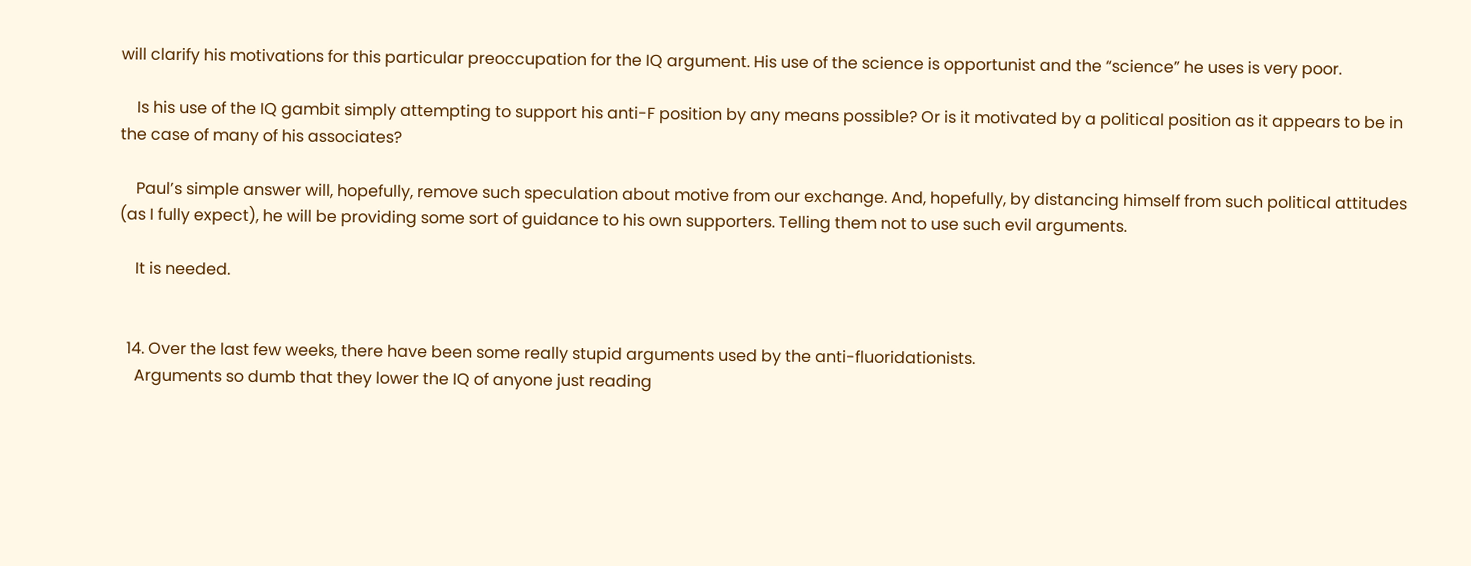will clarify his motivations for this particular preoccupation for the IQ argument. His use of the science is opportunist and the “science” he uses is very poor.

    Is his use of the IQ gambit simply attempting to support his anti-F position by any means possible? Or is it motivated by a political position as it appears to be in the case of many of his associates?

    Paul’s simple answer will, hopefully, remove such speculation about motive from our exchange. And, hopefully, by distancing himself from such political attitudes (as I fully expect), he will be providing some sort of guidance to his own supporters. Telling them not to use such evil arguments.

    It is needed.


  14. Over the last few weeks, there have been some really stupid arguments used by the anti-fluoridationists.
    Arguments so dumb that they lower the IQ of anyone just reading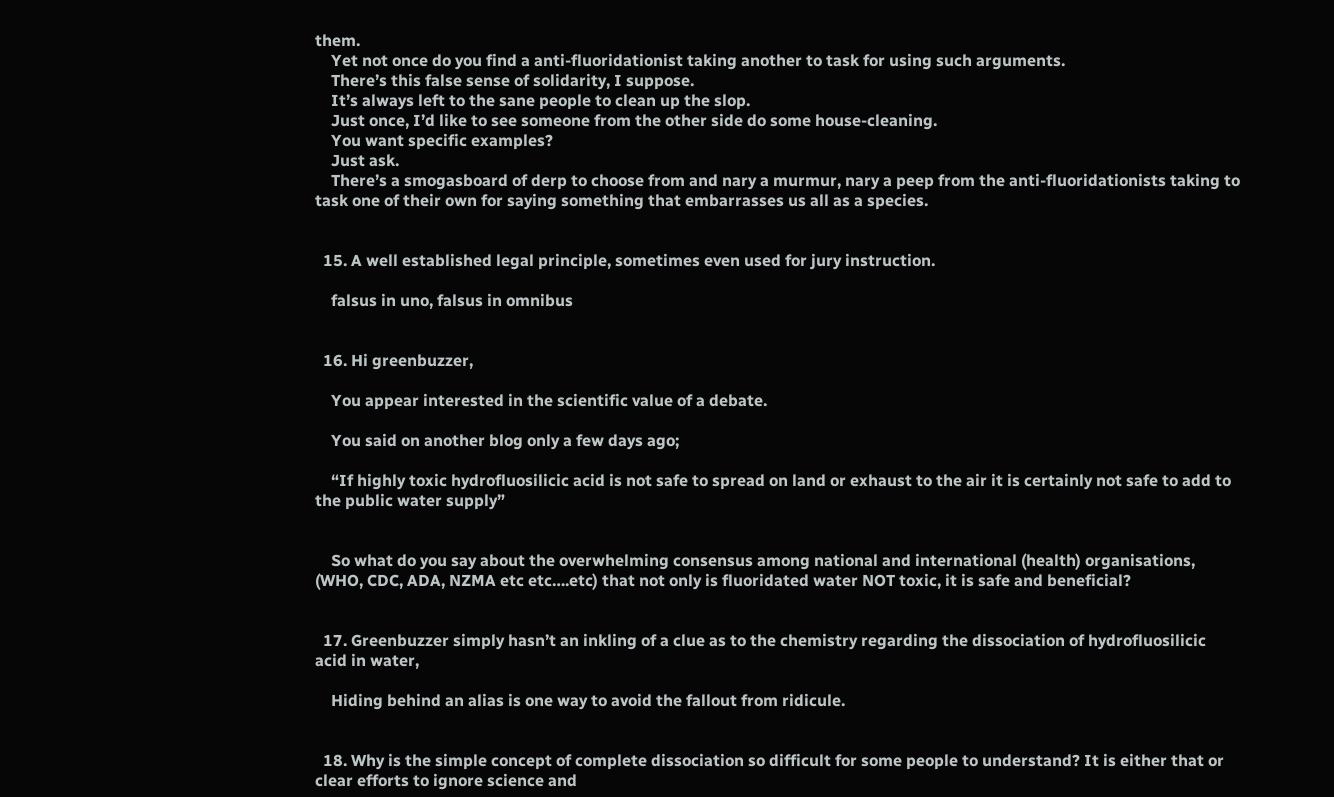them.
    Yet not once do you find a anti-fluoridationist taking another to task for using such arguments.
    There’s this false sense of solidarity, I suppose.
    It’s always left to the sane people to clean up the slop.
    Just once, I’d like to see someone from the other side do some house-cleaning.
    You want specific examples?
    Just ask.
    There’s a smogasboard of derp to choose from and nary a murmur, nary a peep from the anti-fluoridationists taking to task one of their own for saying something that embarrasses us all as a species.


  15. A well established legal principle, sometimes even used for jury instruction.

    falsus in uno, falsus in omnibus


  16. Hi greenbuzzer,

    You appear interested in the scientific value of a debate.

    You said on another blog only a few days ago;

    “If highly toxic hydrofluosilicic acid is not safe to spread on land or exhaust to the air it is certainly not safe to add to the public water supply”


    So what do you say about the overwhelming consensus among national and international (health) organisations, (WHO, CDC, ADA, NZMA etc etc….etc) that not only is fluoridated water NOT toxic, it is safe and beneficial?


  17. Greenbuzzer simply hasn’t an inkling of a clue as to the chemistry regarding the dissociation of hydrofluosilicic acid in water,

    Hiding behind an alias is one way to avoid the fallout from ridicule.


  18. Why is the simple concept of complete dissociation so difficult for some people to understand? It is either that or clear efforts to ignore science and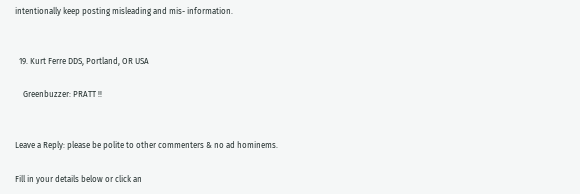intentionally keep posting misleading and mis- information.


  19. Kurt Ferre DDS, Portland, OR USA

    Greenbuzzer: PRATT !!


Leave a Reply: please be polite to other commenters & no ad hominems.

Fill in your details below or click an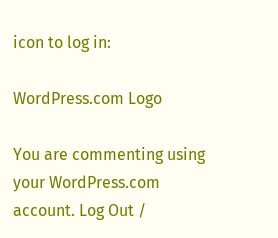icon to log in:

WordPress.com Logo

You are commenting using your WordPress.com account. Log Out /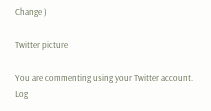Change )

Twitter picture

You are commenting using your Twitter account. Log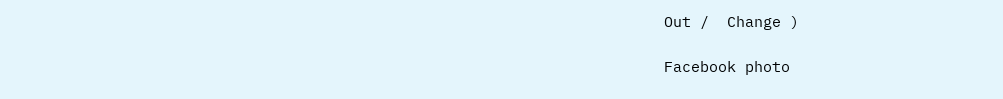Out /  Change )

Facebook photo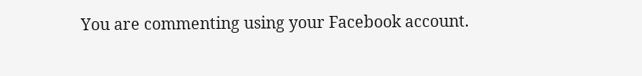You are commenting using your Facebook account.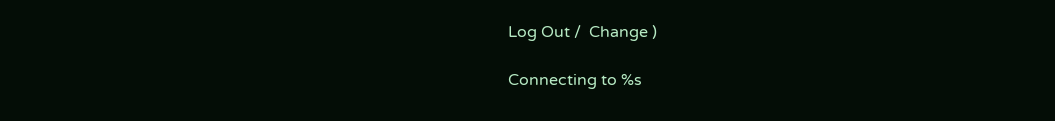Log Out /  Change )

Connecting to %s